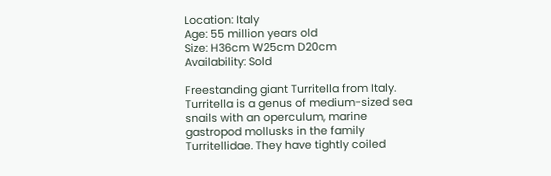Location: Italy
Age: 55 million years old
Size: H36cm W25cm D20cm
Availability: Sold

Freestanding giant Turritella from Italy. Turritella is a genus of medium-sized sea snails with an operculum, marine gastropod mollusks in the family Turritellidae. They have tightly coiled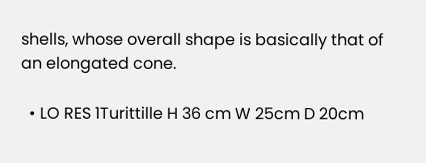shells, whose overall shape is basically that of an elongated cone.

  • LO RES 1Turittille H 36 cm W 25cm D 20cm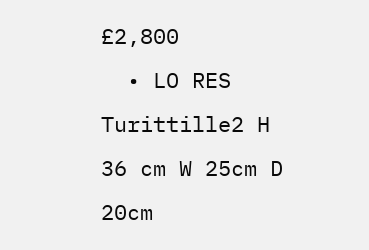£2,800
  • LO RES Turittille2 H 36 cm W 25cm D 20cm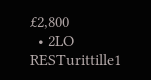£2,800
  • 2LO RESTurittille1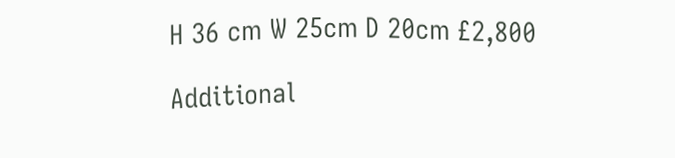H 36 cm W 25cm D 20cm £2,800

Additional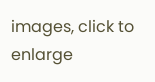images, click to enlarge